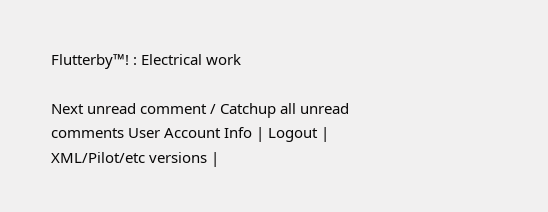Flutterby™! : Electrical work

Next unread comment / Catchup all unread comments User Account Info | Logout | XML/Pilot/etc versions |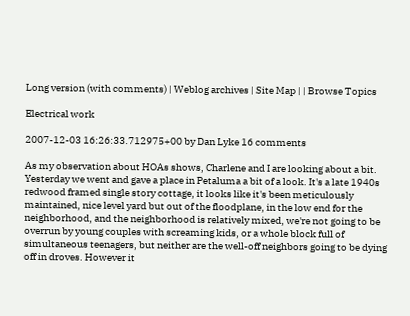Long version (with comments) | Weblog archives | Site Map | | Browse Topics

Electrical work

2007-12-03 16:26:33.712975+00 by Dan Lyke 16 comments

As my observation about HOAs shows, Charlene and I are looking about a bit. Yesterday we went and gave a place in Petaluma a bit of a look. It's a late 1940s redwood framed single story cottage, it looks like it's been meticulously maintained, nice level yard but out of the floodplane, in the low end for the neighborhood, and the neighborhood is relatively mixed, we're not going to be overrun by young couples with screaming kids, or a whole block full of simultaneous teenagers, but neither are the well-off neighbors going to be dying off in droves. However it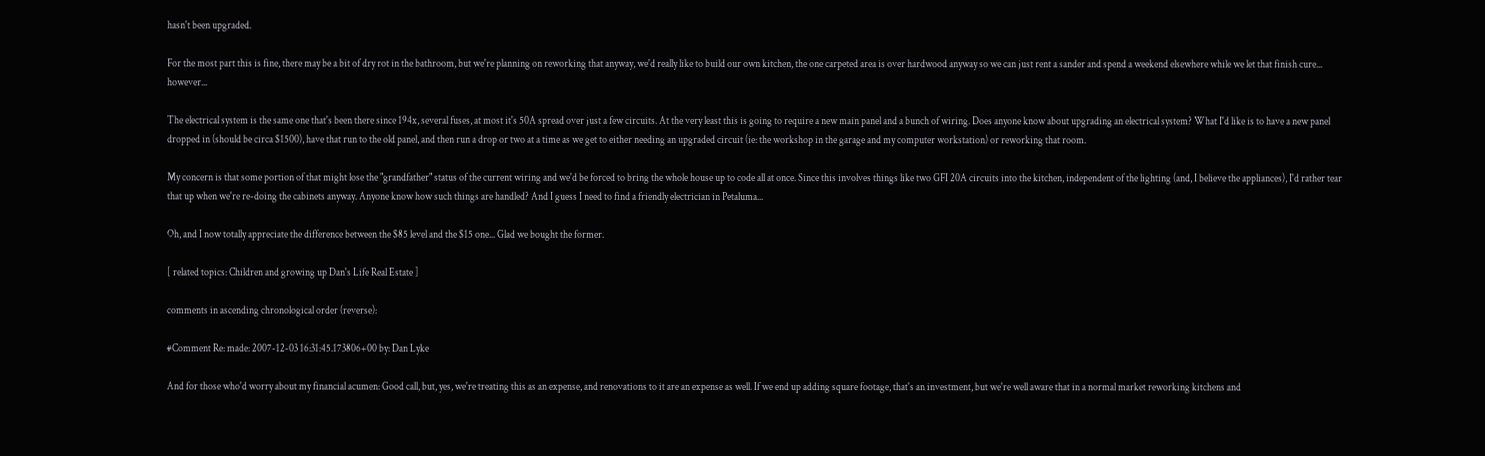hasn't been upgraded.

For the most part this is fine, there may be a bit of dry rot in the bathroom, but we're planning on reworking that anyway, we'd really like to build our own kitchen, the one carpeted area is over hardwood anyway so we can just rent a sander and spend a weekend elsewhere while we let that finish cure... however...

The electrical system is the same one that's been there since 194x, several fuses, at most it's 50A spread over just a few circuits. At the very least this is going to require a new main panel and a bunch of wiring. Does anyone know about upgrading an electrical system? What I'd like is to have a new panel dropped in (should be circa $1500), have that run to the old panel, and then run a drop or two at a time as we get to either needing an upgraded circuit (ie: the workshop in the garage and my computer workstation) or reworking that room.

My concern is that some portion of that might lose the "grandfather" status of the current wiring and we'd be forced to bring the whole house up to code all at once. Since this involves things like two GFI 20A circuits into the kitchen, independent of the lighting (and, I believe the appliances), I'd rather tear that up when we're re-doing the cabinets anyway. Anyone know how such things are handled? And I guess I need to find a friendly electrician in Petaluma...

Oh, and I now totally appreciate the difference between the $85 level and the $15 one... Glad we bought the former.

[ related topics: Children and growing up Dan's Life Real Estate ]

comments in ascending chronological order (reverse):

#Comment Re: made: 2007-12-03 16:31:45.173806+00 by: Dan Lyke

And for those who'd worry about my financial acumen: Good call, but, yes, we're treating this as an expense, and renovations to it are an expense as well. If we end up adding square footage, that's an investment, but we're well aware that in a normal market reworking kitchens and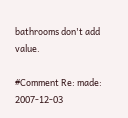bathrooms don't add value.

#Comment Re: made: 2007-12-03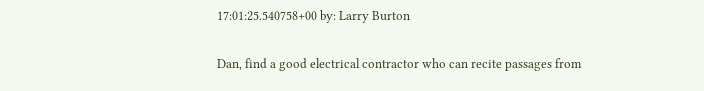17:01:25.540758+00 by: Larry Burton

Dan, find a good electrical contractor who can recite passages from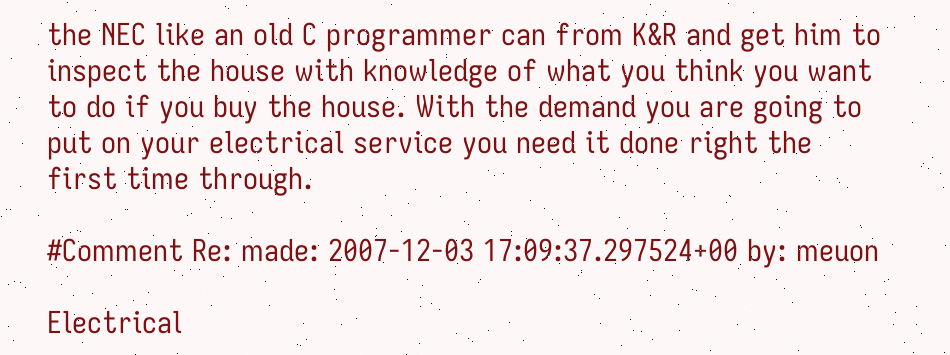the NEC like an old C programmer can from K&R and get him to inspect the house with knowledge of what you think you want to do if you buy the house. With the demand you are going to put on your electrical service you need it done right the first time through.

#Comment Re: made: 2007-12-03 17:09:37.297524+00 by: meuon

Electrical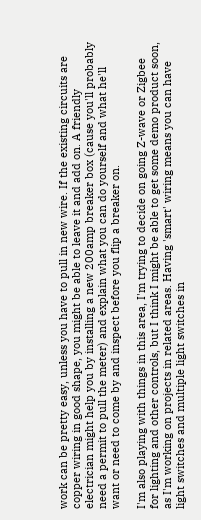work can be pretty easy, unless you have to pull in new wire. If the existing circuits are copper wiring in good shape, you might be able to leave it and add on. A friendly electrician might help you by installing a new 200amp breaker box (cause you'll probably need a permit to pull the meter) and explain what you can do yourself and what he'll want or need to come by and inspect before you flip a breaker on.

I'm also playing with things in this area, I'm trying to decide on going Z-wave or Zigbee for lighting and other controls, but I think I might be able to get some demo product soon, as I'm working on projects in related areas. Having 'smart' wiring means you can have light switches and multiple light switches in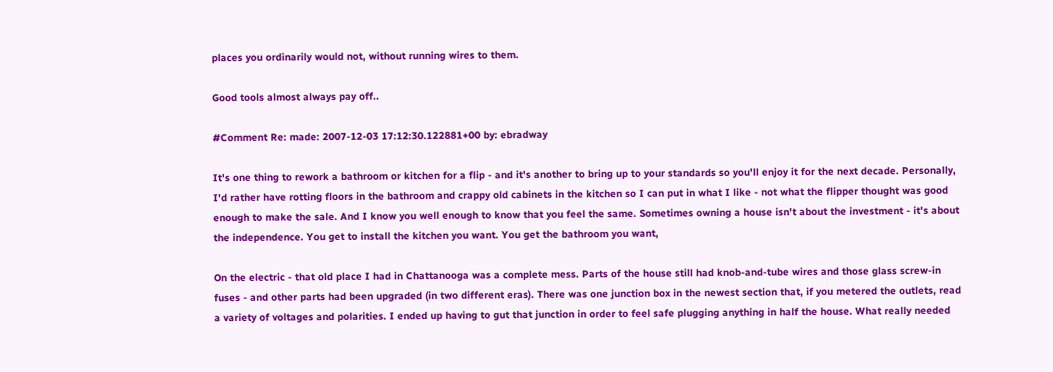places you ordinarily would not, without running wires to them.

Good tools almost always pay off..

#Comment Re: made: 2007-12-03 17:12:30.122881+00 by: ebradway

It's one thing to rework a bathroom or kitchen for a flip - and it's another to bring up to your standards so you'll enjoy it for the next decade. Personally, I'd rather have rotting floors in the bathroom and crappy old cabinets in the kitchen so I can put in what I like - not what the flipper thought was good enough to make the sale. And I know you well enough to know that you feel the same. Sometimes owning a house isn't about the investment - it's about the independence. You get to install the kitchen you want. You get the bathroom you want,

On the electric - that old place I had in Chattanooga was a complete mess. Parts of the house still had knob-and-tube wires and those glass screw-in fuses - and other parts had been upgraded (in two different eras). There was one junction box in the newest section that, if you metered the outlets, read a variety of voltages and polarities. I ended up having to gut that junction in order to feel safe plugging anything in half the house. What really needed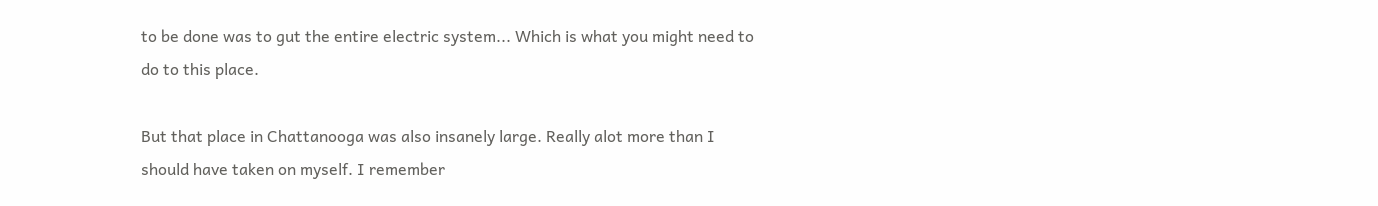to be done was to gut the entire electric system... Which is what you might need to do to this place.

But that place in Chattanooga was also insanely large. Really alot more than I should have taken on myself. I remember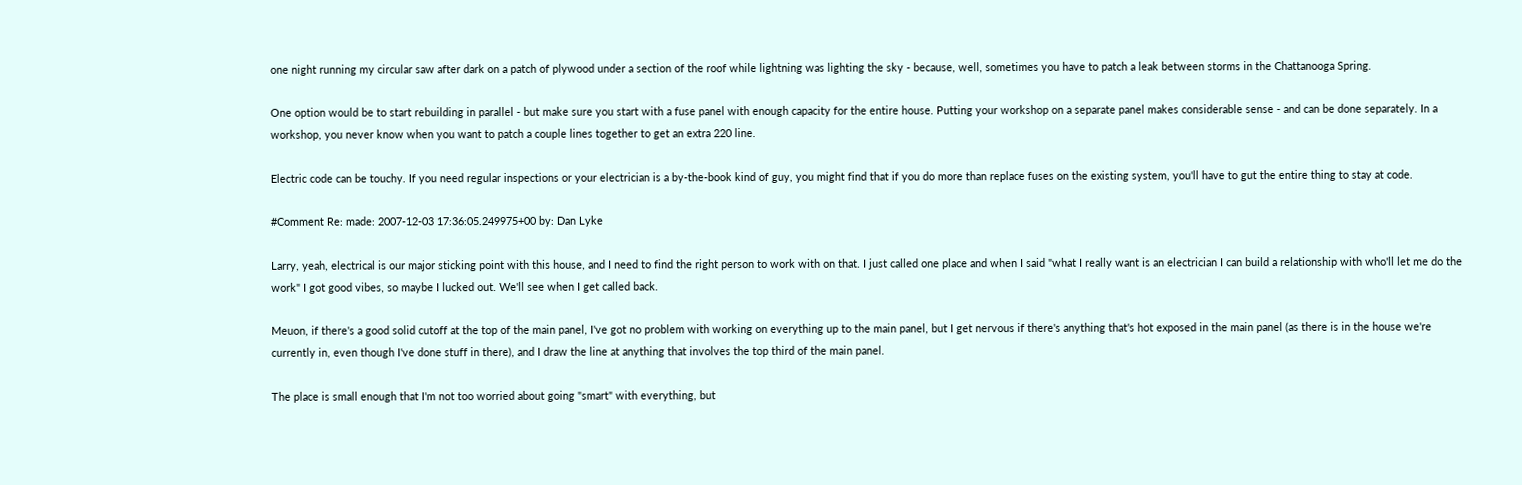one night running my circular saw after dark on a patch of plywood under a section of the roof while lightning was lighting the sky - because, well, sometimes you have to patch a leak between storms in the Chattanooga Spring.

One option would be to start rebuilding in parallel - but make sure you start with a fuse panel with enough capacity for the entire house. Putting your workshop on a separate panel makes considerable sense - and can be done separately. In a workshop, you never know when you want to patch a couple lines together to get an extra 220 line.

Electric code can be touchy. If you need regular inspections or your electrician is a by-the-book kind of guy, you might find that if you do more than replace fuses on the existing system, you'll have to gut the entire thing to stay at code.

#Comment Re: made: 2007-12-03 17:36:05.249975+00 by: Dan Lyke

Larry, yeah, electrical is our major sticking point with this house, and I need to find the right person to work with on that. I just called one place and when I said "what I really want is an electrician I can build a relationship with who'll let me do the work" I got good vibes, so maybe I lucked out. We'll see when I get called back.

Meuon, if there's a good solid cutoff at the top of the main panel, I've got no problem with working on everything up to the main panel, but I get nervous if there's anything that's hot exposed in the main panel (as there is in the house we're currently in, even though I've done stuff in there), and I draw the line at anything that involves the top third of the main panel.

The place is small enough that I'm not too worried about going "smart" with everything, but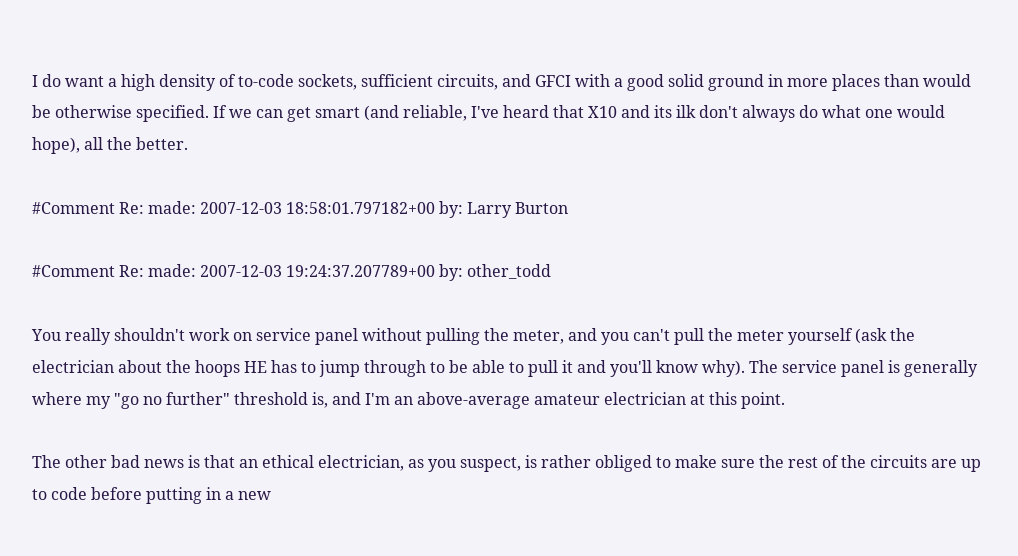I do want a high density of to-code sockets, sufficient circuits, and GFCI with a good solid ground in more places than would be otherwise specified. If we can get smart (and reliable, I've heard that X10 and its ilk don't always do what one would hope), all the better.

#Comment Re: made: 2007-12-03 18:58:01.797182+00 by: Larry Burton

#Comment Re: made: 2007-12-03 19:24:37.207789+00 by: other_todd

You really shouldn't work on service panel without pulling the meter, and you can't pull the meter yourself (ask the electrician about the hoops HE has to jump through to be able to pull it and you'll know why). The service panel is generally where my "go no further" threshold is, and I'm an above-average amateur electrician at this point.

The other bad news is that an ethical electrician, as you suspect, is rather obliged to make sure the rest of the circuits are up to code before putting in a new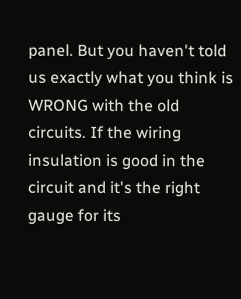panel. But you haven't told us exactly what you think is WRONG with the old circuits. If the wiring insulation is good in the circuit and it's the right gauge for its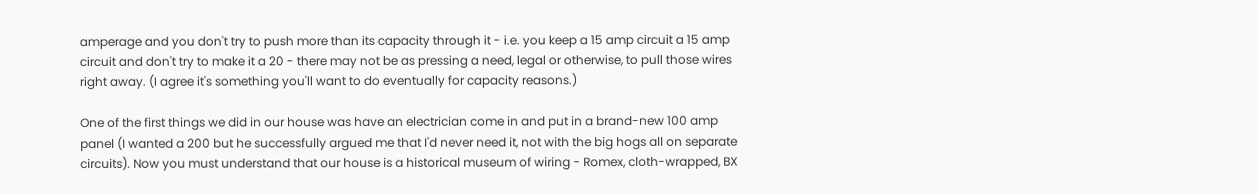amperage and you don't try to push more than its capacity through it - i.e. you keep a 15 amp circuit a 15 amp circuit and don't try to make it a 20 - there may not be as pressing a need, legal or otherwise, to pull those wires right away. (I agree it's something you'll want to do eventually for capacity reasons.)

One of the first things we did in our house was have an electrician come in and put in a brand-new 100 amp panel (I wanted a 200 but he successfully argued me that I'd never need it, not with the big hogs all on separate circuits). Now you must understand that our house is a historical museum of wiring - Romex, cloth-wrapped, BX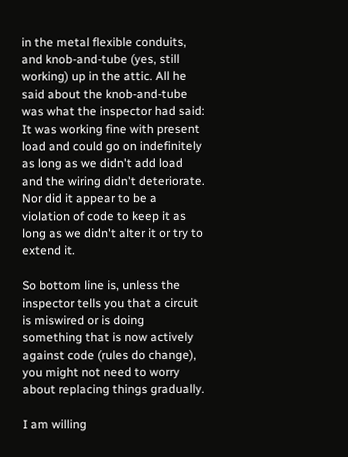in the metal flexible conduits, and knob-and-tube (yes, still working) up in the attic. All he said about the knob-and-tube was what the inspector had said: It was working fine with present load and could go on indefinitely as long as we didn't add load and the wiring didn't deteriorate. Nor did it appear to be a violation of code to keep it as long as we didn't alter it or try to extend it.

So bottom line is, unless the inspector tells you that a circuit is miswired or is doing something that is now actively against code (rules do change), you might not need to worry about replacing things gradually.

I am willing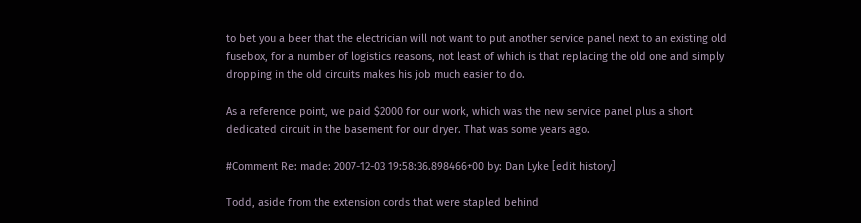to bet you a beer that the electrician will not want to put another service panel next to an existing old fusebox, for a number of logistics reasons, not least of which is that replacing the old one and simply dropping in the old circuits makes his job much easier to do.

As a reference point, we paid $2000 for our work, which was the new service panel plus a short dedicated circuit in the basement for our dryer. That was some years ago.

#Comment Re: made: 2007-12-03 19:58:36.898466+00 by: Dan Lyke [edit history]

Todd, aside from the extension cords that were stapled behind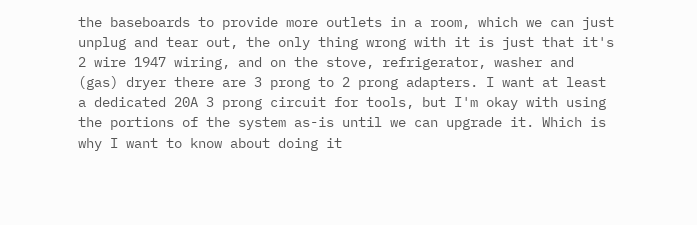the baseboards to provide more outlets in a room, which we can just unplug and tear out, the only thing wrong with it is just that it's 2 wire 1947 wiring, and on the stove, refrigerator, washer and (gas) dryer there are 3 prong to 2 prong adapters. I want at least a dedicated 20A 3 prong circuit for tools, but I'm okay with using the portions of the system as-is until we can upgrade it. Which is why I want to know about doing it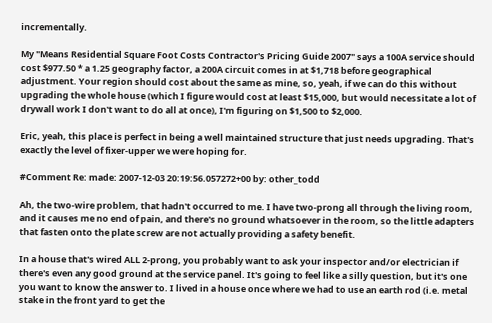incrementally.

My "Means Residential Square Foot Costs Contractor's Pricing Guide 2007" says a 100A service should cost $977.50 * a 1.25 geography factor, a 200A circuit comes in at $1,718 before geographical adjustment. Your region should cost about the same as mine, so, yeah, if we can do this without upgrading the whole house (which I figure would cost at least $15,000, but would necessitate a lot of drywall work I don't want to do all at once), I'm figuring on $1,500 to $2,000.

Eric, yeah, this place is perfect in being a well maintained structure that just needs upgrading. That's exactly the level of fixer-upper we were hoping for.

#Comment Re: made: 2007-12-03 20:19:56.057272+00 by: other_todd

Ah, the two-wire problem, that hadn't occurred to me. I have two-prong all through the living room, and it causes me no end of pain, and there's no ground whatsoever in the room, so the little adapters that fasten onto the plate screw are not actually providing a safety benefit.

In a house that's wired ALL 2-prong, you probably want to ask your inspector and/or electrician if there's even any good ground at the service panel. It's going to feel like a silly question, but it's one you want to know the answer to. I lived in a house once where we had to use an earth rod (i.e. metal stake in the front yard to get the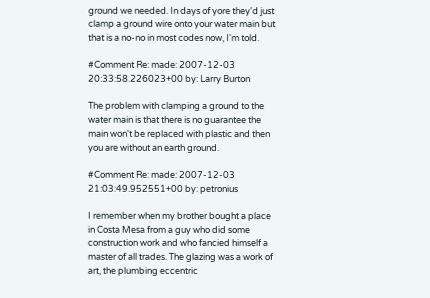ground we needed. In days of yore they'd just clamp a ground wire onto your water main but that is a no-no in most codes now, I'm told.

#Comment Re: made: 2007-12-03 20:33:58.226023+00 by: Larry Burton

The problem with clamping a ground to the water main is that there is no guarantee the main won't be replaced with plastic and then you are without an earth ground.

#Comment Re: made: 2007-12-03 21:03:49.952551+00 by: petronius

I remember when my brother bought a place in Costa Mesa from a guy who did some construction work and who fancied himself a master of all trades. The glazing was a work of art, the plumbing eccentric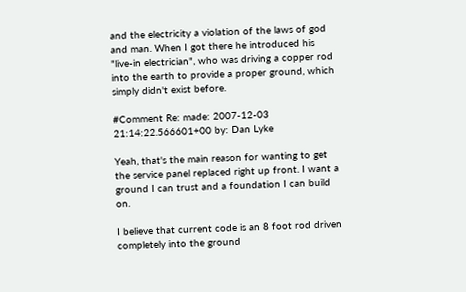and the electricity a violation of the laws of god and man. When I got there he introduced his "live-in electrician", who was driving a copper rod into the earth to provide a proper ground, which simply didn't exist before.

#Comment Re: made: 2007-12-03 21:14:22.566601+00 by: Dan Lyke

Yeah, that's the main reason for wanting to get the service panel replaced right up front. I want a ground I can trust and a foundation I can build on.

I believe that current code is an 8 foot rod driven completely into the ground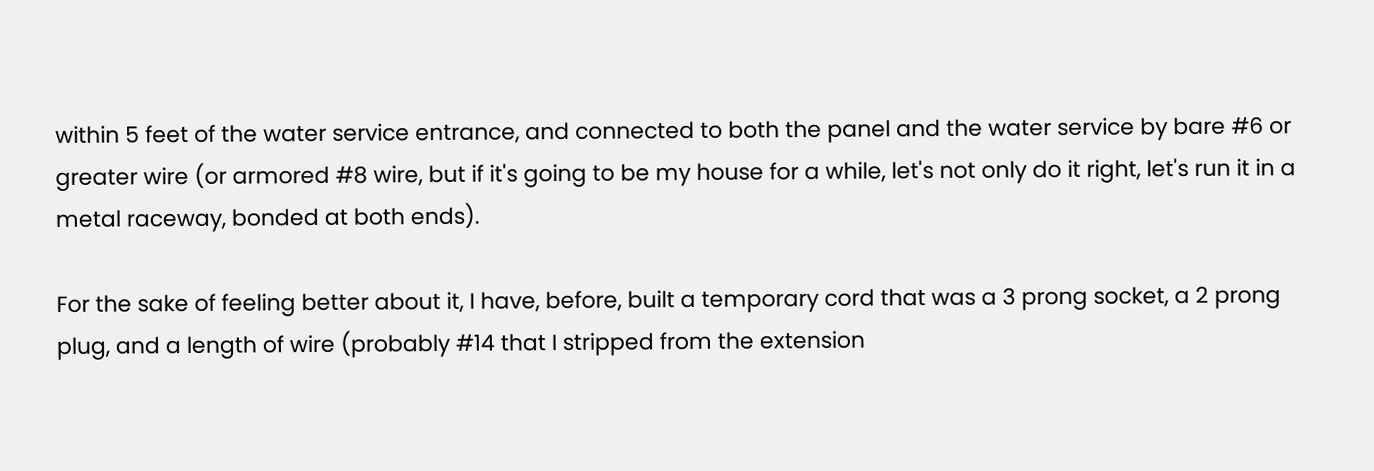within 5 feet of the water service entrance, and connected to both the panel and the water service by bare #6 or greater wire (or armored #8 wire, but if it's going to be my house for a while, let's not only do it right, let's run it in a metal raceway, bonded at both ends).

For the sake of feeling better about it, I have, before, built a temporary cord that was a 3 prong socket, a 2 prong plug, and a length of wire (probably #14 that I stripped from the extension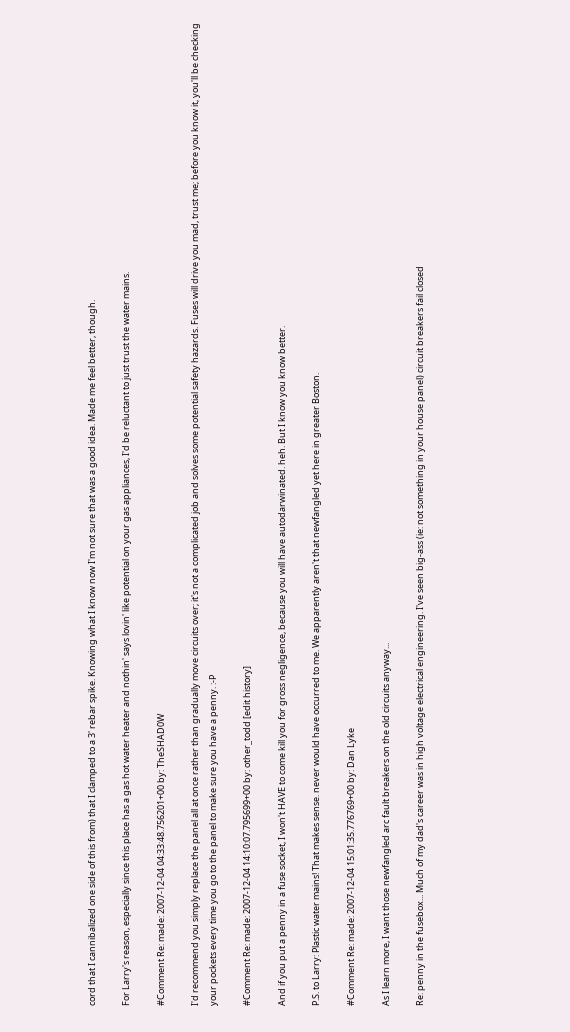cord that I cannibalized one side of this from) that I clamped to a 3' rebar spike. Knowing what I know now I'm not sure that was a good idea. Made me feel better, though.

For Larry's reason, especially since this place has a gas hot water heater and nothin' says lovin' like potential on your gas appliances, I'd be reluctant to just trust the water mains.

#Comment Re: made: 2007-12-04 04:33:48.756201+00 by: TheSHAD0W

I'd recommend you simply replace the panel all at once rather than gradually move circuits over; it's not a complicated job and solves some potential safety hazards. Fuses will drive you mad, trust me; before you know it, you'll be checking your pockets every time you go to the panel to make sure you have a penny. :-P

#Comment Re: made: 2007-12-04 14:10:07.795699+00 by: other_todd [edit history]

And if you put a penny in a fuse socket, I won't HAVE to come kill you for gross negligence, because you will have autodarwinated. heh. But I know you know better.

P.S. to Larry: Plastic water mains! That makes sense. never would have occurred to me. We apparently aren't that newfangled yet here in greater Boston.

#Comment Re: made: 2007-12-04 15:01:35.776769+00 by: Dan Lyke

As I learn more, I want those newfangled arc fault breakers on the old circuits anyway...

Re: penny in the fusebox... Much of my dad's career was in high voltage electrical engineering. I've seen big-ass (ie: not something in your house panel) circuit breakers fail closed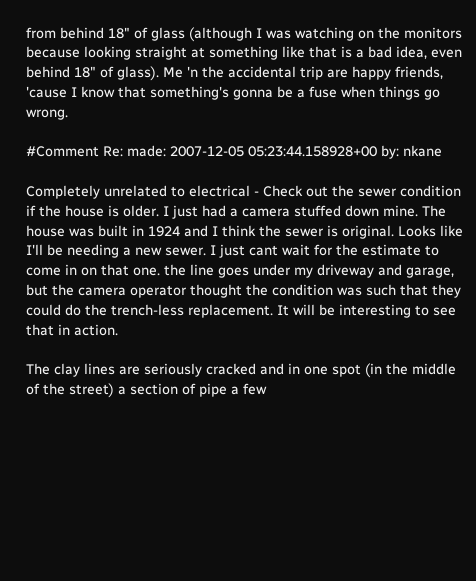from behind 18" of glass (although I was watching on the monitors because looking straight at something like that is a bad idea, even behind 18" of glass). Me 'n the accidental trip are happy friends, 'cause I know that something's gonna be a fuse when things go wrong.

#Comment Re: made: 2007-12-05 05:23:44.158928+00 by: nkane

Completely unrelated to electrical - Check out the sewer condition if the house is older. I just had a camera stuffed down mine. The house was built in 1924 and I think the sewer is original. Looks like I'll be needing a new sewer. I just cant wait for the estimate to come in on that one. the line goes under my driveway and garage, but the camera operator thought the condition was such that they could do the trench-less replacement. It will be interesting to see that in action.

The clay lines are seriously cracked and in one spot (in the middle of the street) a section of pipe a few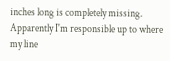inches long is completely missing. Apparently I'm responsible up to where my line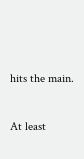hits the main.

At least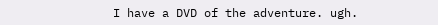I have a DVD of the adventure. ugh.